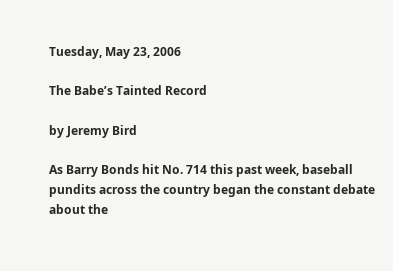Tuesday, May 23, 2006

The Babe’s Tainted Record

by Jeremy Bird

As Barry Bonds hit No. 714 this past week, baseball pundits across the country began the constant debate about the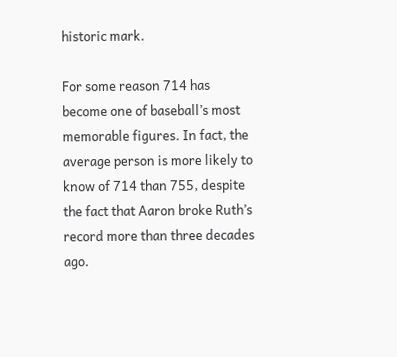historic mark.

For some reason 714 has become one of baseball’s most memorable figures. In fact, the average person is more likely to know of 714 than 755, despite the fact that Aaron broke Ruth’s record more than three decades ago.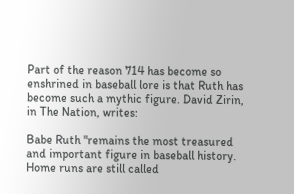Part of the reason 714 has become so enshrined in baseball lore is that Ruth has become such a mythic figure. David Zirin, in The Nation, writes:

Babe Ruth "remains the most treasured and important figure in baseball history. Home runs are still called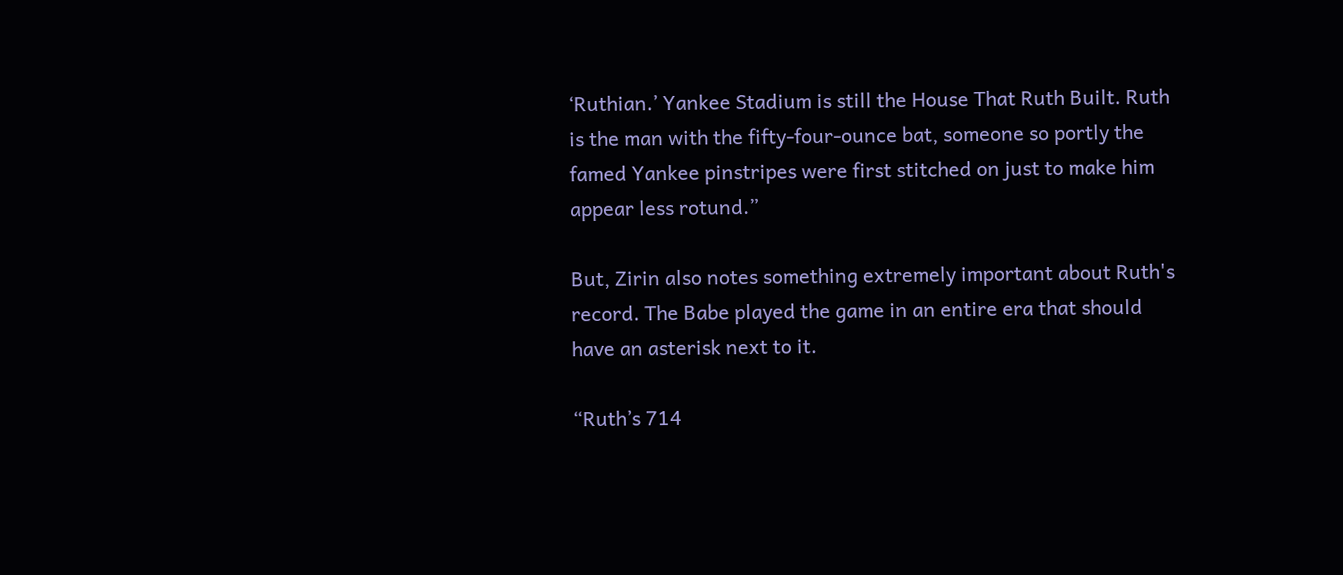‘Ruthian.’ Yankee Stadium is still the House That Ruth Built. Ruth is the man with the fifty-four-ounce bat, someone so portly the famed Yankee pinstripes were first stitched on just to make him appear less rotund.”

But, Zirin also notes something extremely important about Ruth's record. The Babe played the game in an entire era that should have an asterisk next to it.

“Ruth’s 714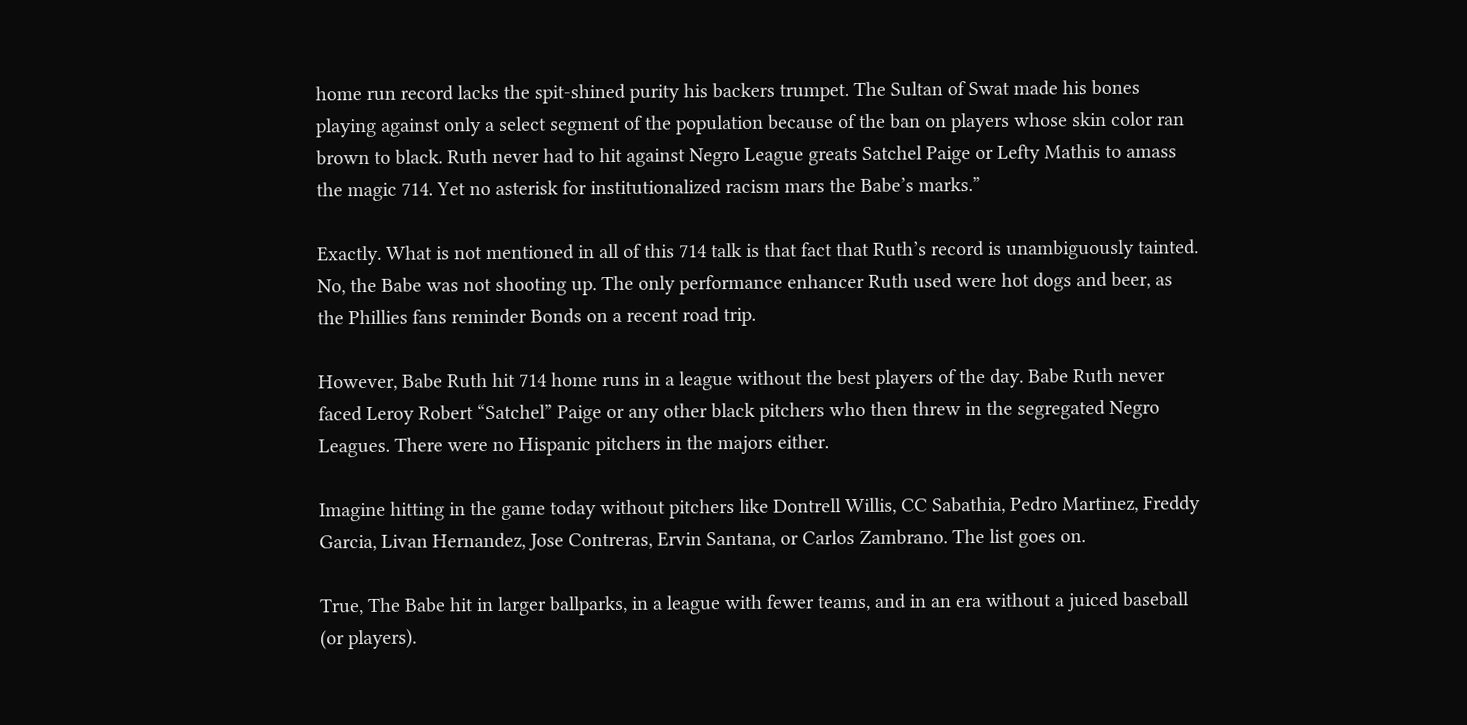home run record lacks the spit-shined purity his backers trumpet. The Sultan of Swat made his bones playing against only a select segment of the population because of the ban on players whose skin color ran brown to black. Ruth never had to hit against Negro League greats Satchel Paige or Lefty Mathis to amass the magic 714. Yet no asterisk for institutionalized racism mars the Babe’s marks.”

Exactly. What is not mentioned in all of this 714 talk is that fact that Ruth’s record is unambiguously tainted. No, the Babe was not shooting up. The only performance enhancer Ruth used were hot dogs and beer, as the Phillies fans reminder Bonds on a recent road trip.

However, Babe Ruth hit 714 home runs in a league without the best players of the day. Babe Ruth never faced Leroy Robert “Satchel” Paige or any other black pitchers who then threw in the segregated Negro Leagues. There were no Hispanic pitchers in the majors either.

Imagine hitting in the game today without pitchers like Dontrell Willis, CC Sabathia, Pedro Martinez, Freddy Garcia, Livan Hernandez, Jose Contreras, Ervin Santana, or Carlos Zambrano. The list goes on.

True, The Babe hit in larger ballparks, in a league with fewer teams, and in an era without a juiced baseball (or players).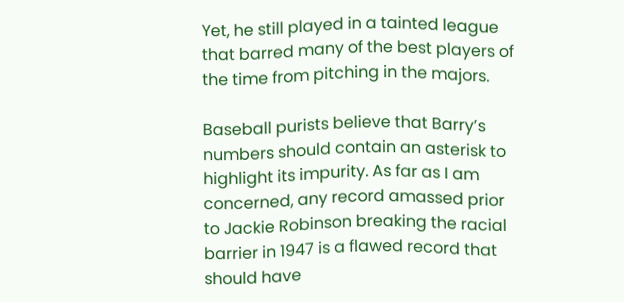Yet, he still played in a tainted league that barred many of the best players of the time from pitching in the majors.

Baseball purists believe that Barry’s numbers should contain an asterisk to highlight its impurity. As far as I am concerned, any record amassed prior to Jackie Robinson breaking the racial barrier in 1947 is a flawed record that should have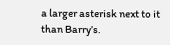a larger asterisk next to it than Barry’s.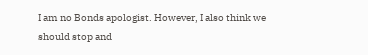I am no Bonds apologist. However, I also think we should stop and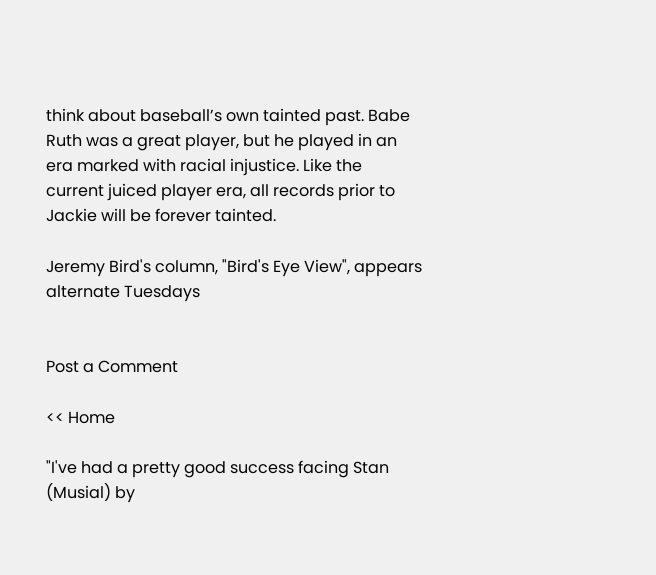think about baseball’s own tainted past. Babe Ruth was a great player, but he played in an era marked with racial injustice. Like the current juiced player era, all records prior to Jackie will be forever tainted.

Jeremy Bird's column, "Bird's Eye View", appears alternate Tuesdays


Post a Comment

<< Home

"I've had a pretty good success facing Stan (Musial) by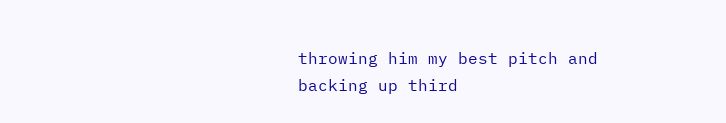throwing him my best pitch and backing up third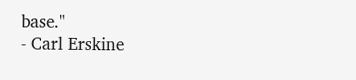base."
- Carl Erskine